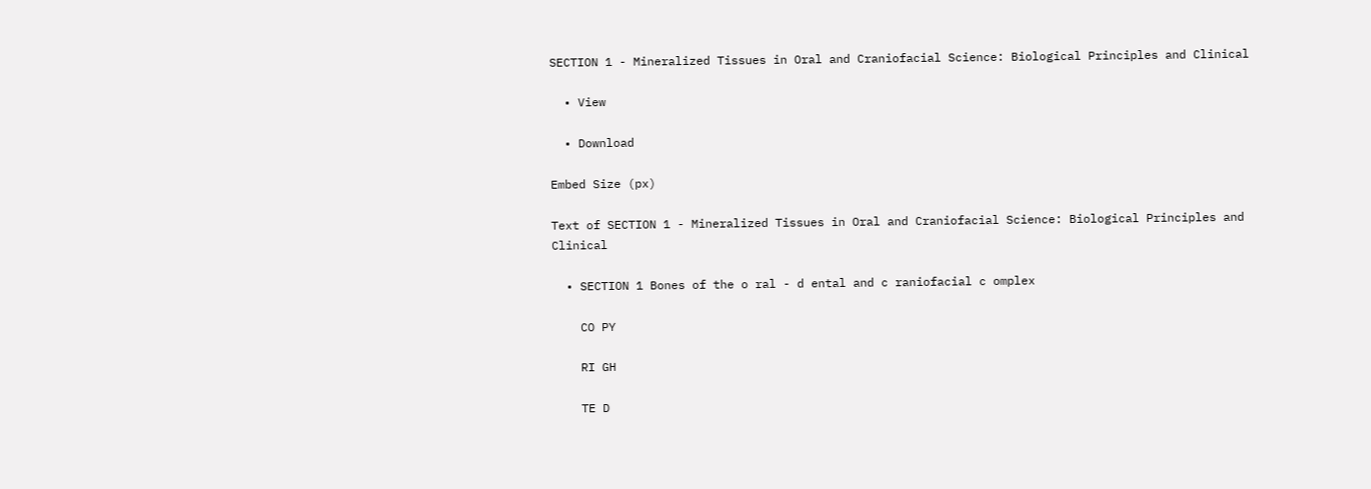SECTION 1 - Mineralized Tissues in Oral and Craniofacial Science: Biological Principles and Clinical

  • View

  • Download

Embed Size (px)

Text of SECTION 1 - Mineralized Tissues in Oral and Craniofacial Science: Biological Principles and Clinical

  • SECTION 1 Bones of the o ral - d ental and c raniofacial c omplex

    CO PY

    RI GH

    TE D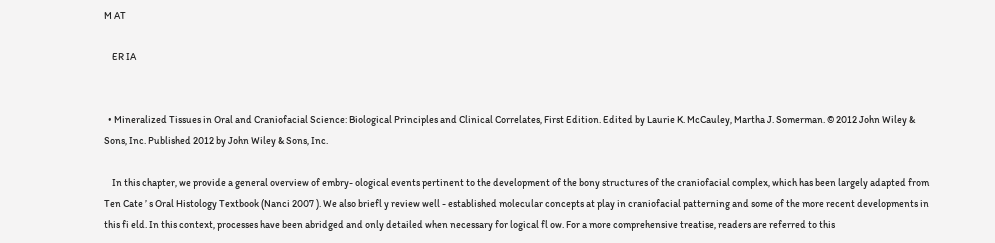M AT

    ER IA


  • Mineralized Tissues in Oral and Craniofacial Science: Biological Principles and Clinical Correlates, First Edition. Edited by Laurie K. McCauley, Martha J. Somerman. © 2012 John Wiley & Sons, Inc. Published 2012 by John Wiley & Sons, Inc.

    In this chapter, we provide a general overview of embry- ological events pertinent to the development of the bony structures of the craniofacial complex, which has been largely adapted from Ten Cate ’ s Oral Histology Textbook (Nanci 2007 ). We also briefl y review well - established molecular concepts at play in craniofacial patterning and some of the more recent developments in this fi eld. In this context, processes have been abridged and only detailed when necessary for logical fl ow. For a more comprehensive treatise, readers are referred to this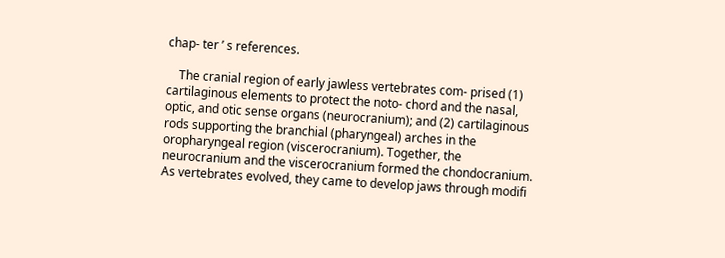chap- ter ’ s references.

    The cranial region of early jawless vertebrates com- prised (1) cartilaginous elements to protect the noto- chord and the nasal, optic, and otic sense organs (neurocranium); and (2) cartilaginous rods supporting the branchial (pharyngeal) arches in the oropharyngeal region (viscerocranium). Together, the neurocranium and the viscerocranium formed the chondocranium. As vertebrates evolved, they came to develop jaws through modifi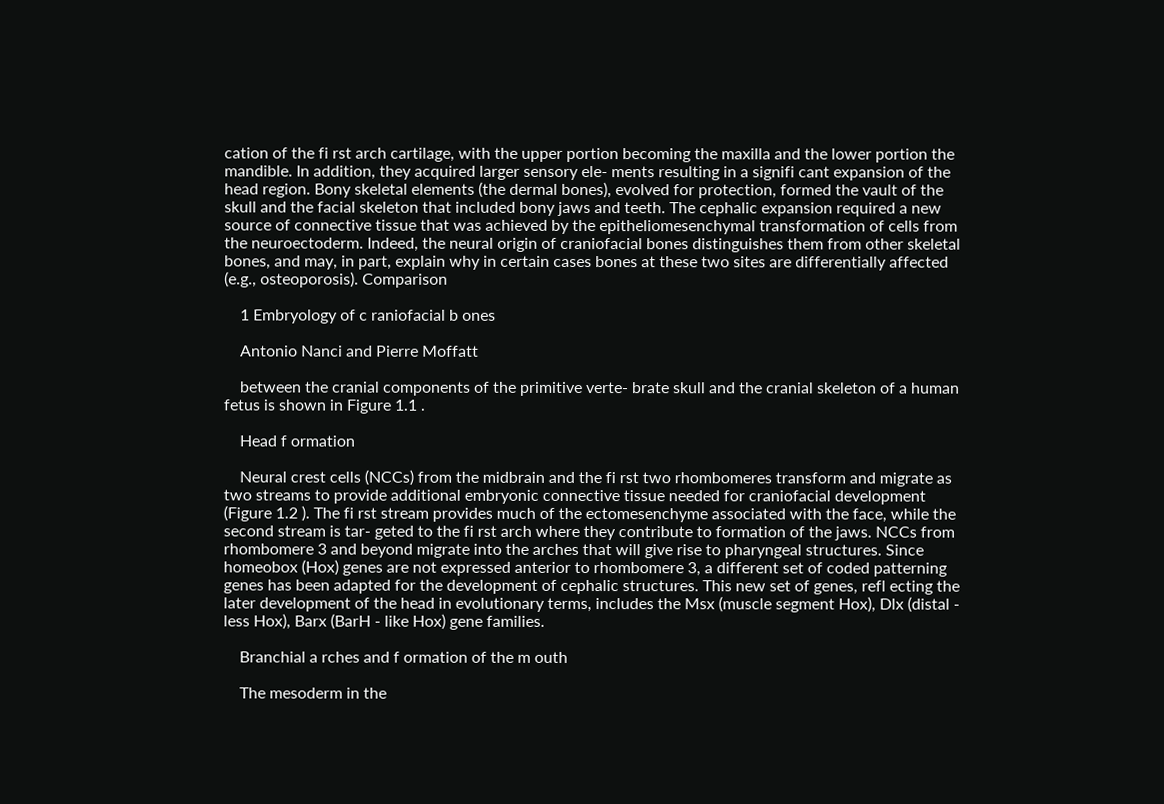cation of the fi rst arch cartilage, with the upper portion becoming the maxilla and the lower portion the mandible. In addition, they acquired larger sensory ele- ments resulting in a signifi cant expansion of the head region. Bony skeletal elements (the dermal bones), evolved for protection, formed the vault of the skull and the facial skeleton that included bony jaws and teeth. The cephalic expansion required a new source of connective tissue that was achieved by the epitheliomesenchymal transformation of cells from the neuroectoderm. Indeed, the neural origin of craniofacial bones distinguishes them from other skeletal bones, and may, in part, explain why in certain cases bones at these two sites are differentially affected (e.g., osteoporosis). Comparison

    1 Embryology of c raniofacial b ones

    Antonio Nanci and Pierre Moffatt

    between the cranial components of the primitive verte- brate skull and the cranial skeleton of a human fetus is shown in Figure 1.1 .

    Head f ormation

    Neural crest cells (NCCs) from the midbrain and the fi rst two rhombomeres transform and migrate as two streams to provide additional embryonic connective tissue needed for craniofacial development (Figure 1.2 ). The fi rst stream provides much of the ectomesenchyme associated with the face, while the second stream is tar- geted to the fi rst arch where they contribute to formation of the jaws. NCCs from rhombomere 3 and beyond migrate into the arches that will give rise to pharyngeal structures. Since homeobox (Hox) genes are not expressed anterior to rhombomere 3, a different set of coded patterning genes has been adapted for the development of cephalic structures. This new set of genes, refl ecting the later development of the head in evolutionary terms, includes the Msx (muscle segment Hox), Dlx (distal - less Hox), Barx (BarH - like Hox) gene families.

    Branchial a rches and f ormation of the m outh

    The mesoderm in the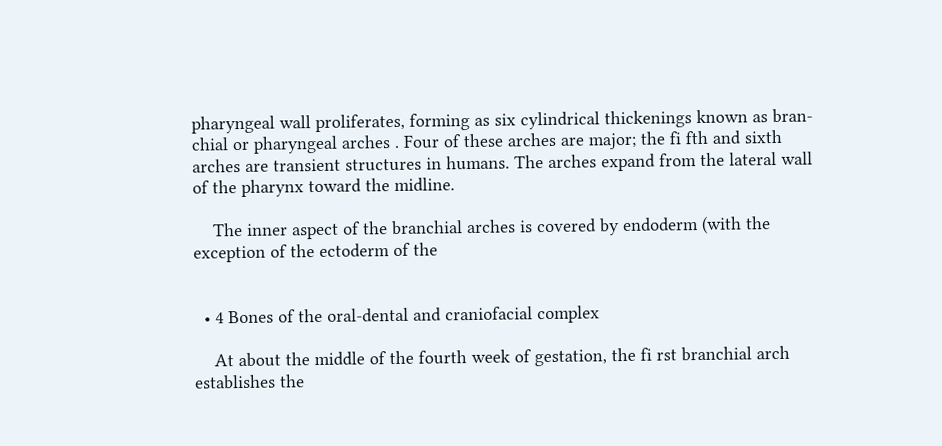pharyngeal wall proliferates, forming as six cylindrical thickenings known as bran- chial or pharyngeal arches . Four of these arches are major; the fi fth and sixth arches are transient structures in humans. The arches expand from the lateral wall of the pharynx toward the midline.

    The inner aspect of the branchial arches is covered by endoderm (with the exception of the ectoderm of the


  • 4 Bones of the oral-dental and craniofacial complex

    At about the middle of the fourth week of gestation, the fi rst branchial arch establishes the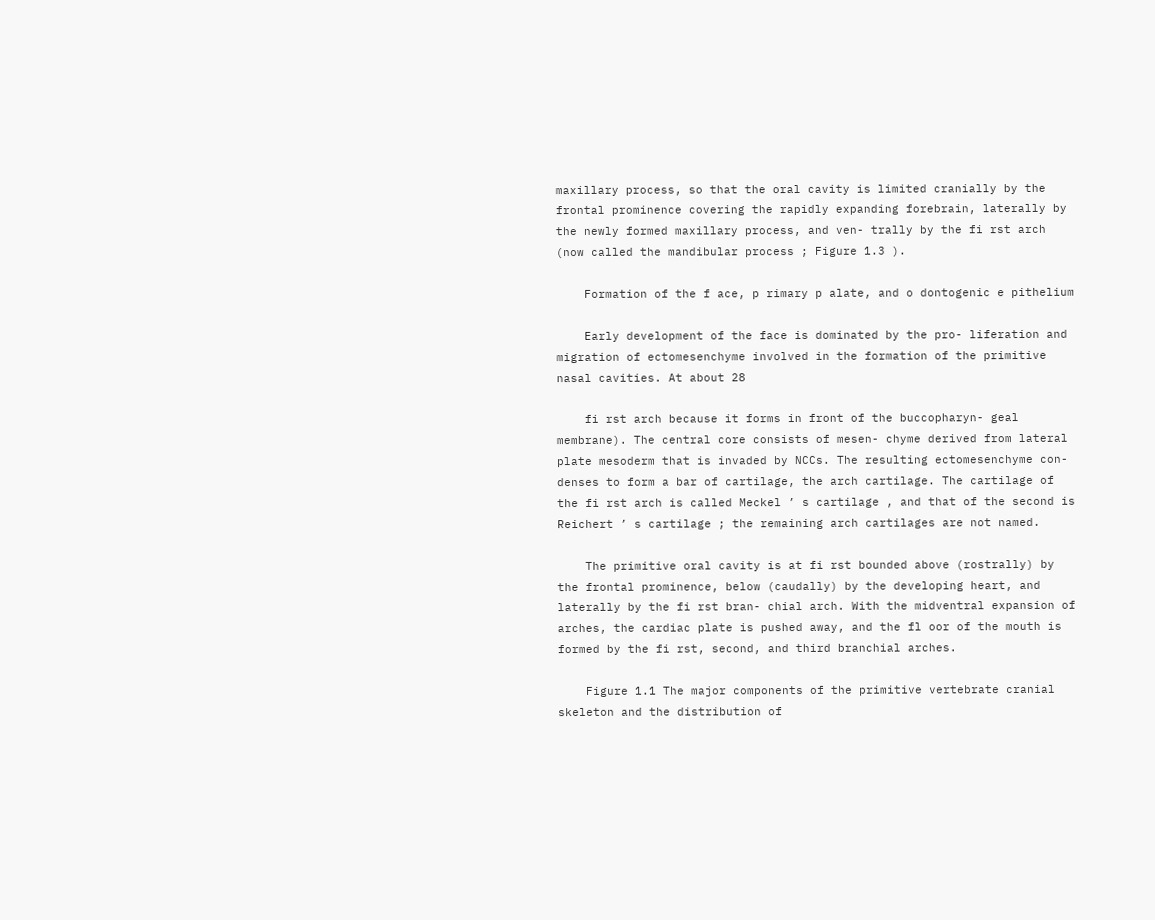maxillary process, so that the oral cavity is limited cranially by the frontal prominence covering the rapidly expanding forebrain, laterally by the newly formed maxillary process, and ven- trally by the fi rst arch (now called the mandibular process ; Figure 1.3 ).

    Formation of the f ace, p rimary p alate, and o dontogenic e pithelium

    Early development of the face is dominated by the pro- liferation and migration of ectomesenchyme involved in the formation of the primitive nasal cavities. At about 28

    fi rst arch because it forms in front of the buccopharyn- geal membrane). The central core consists of mesen- chyme derived from lateral plate mesoderm that is invaded by NCCs. The resulting ectomesenchyme con- denses to form a bar of cartilage, the arch cartilage. The cartilage of the fi rst arch is called Meckel ’ s cartilage , and that of the second is Reichert ’ s cartilage ; the remaining arch cartilages are not named.

    The primitive oral cavity is at fi rst bounded above (rostrally) by the frontal prominence, below (caudally) by the developing heart, and laterally by the fi rst bran- chial arch. With the midventral expansion of arches, the cardiac plate is pushed away, and the fl oor of the mouth is formed by the fi rst, second, and third branchial arches.

    Figure 1.1 The major components of the primitive vertebrate cranial skeleton and the distribution of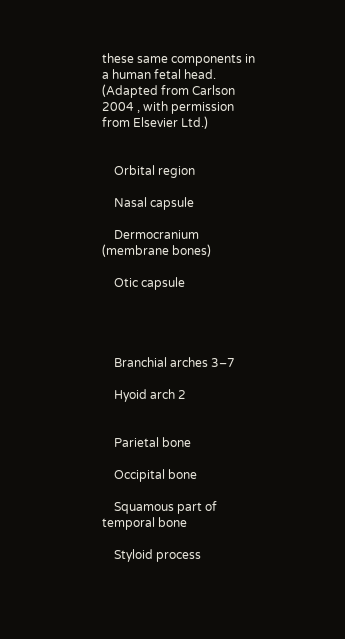these same components in a human fetal head. (Adapted from Carlson 2004 , with permission from Elsevier Ltd.)


    Orbital region

    Nasal capsule

    Dermocranium (membrane bones)

    Otic capsule




    Branchial arches 3–7

    Hyoid arch 2


    Parietal bone

    Occipital bone

    Squamous part of temporal bone

    Styloid process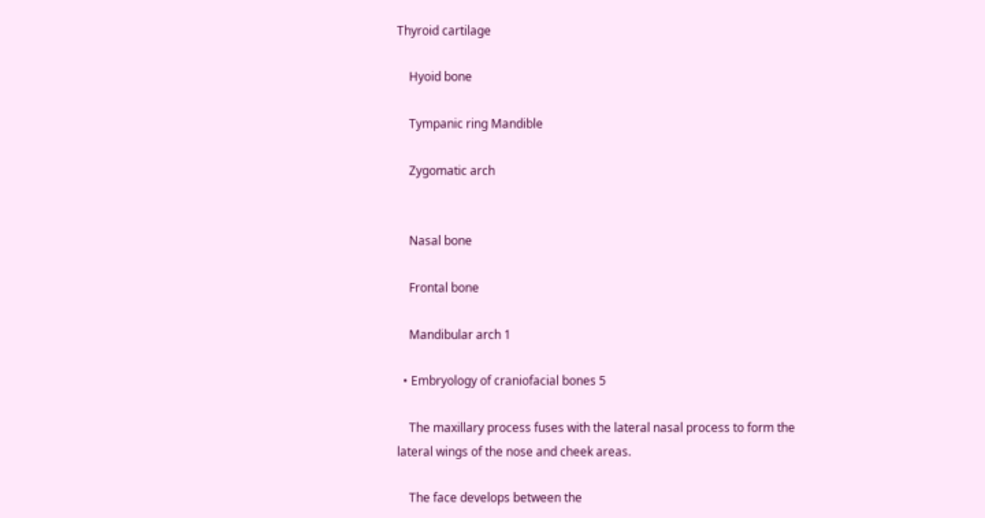Thyroid cartilage

    Hyoid bone

    Tympanic ring Mandible

    Zygomatic arch


    Nasal bone

    Frontal bone

    Mandibular arch 1

  • Embryology of craniofacial bones 5

    The maxillary process fuses with the lateral nasal process to form the lateral wings of the nose and cheek areas.

    The face develops between the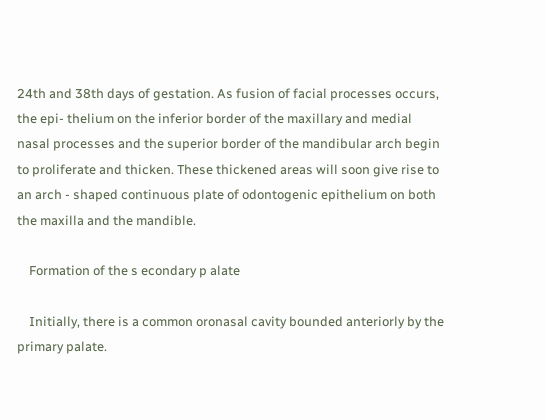24th and 38th days of gestation. As fusion of facial processes occurs, the epi- thelium on the inferior border of the maxillary and medial nasal processes and the superior border of the mandibular arch begin to proliferate and thicken. These thickened areas will soon give rise to an arch - shaped continuous plate of odontogenic epithelium on both the maxilla and the mandible.

    Formation of the s econdary p alate

    Initially, there is a common oronasal cavity bounded anteriorly by the primary palate.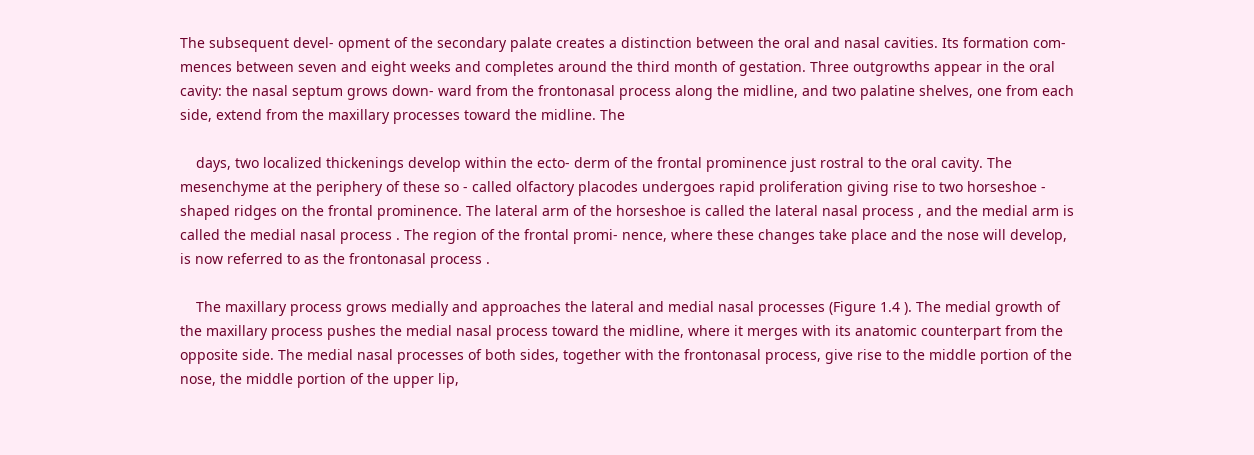The subsequent devel- opment of the secondary palate creates a distinction between the oral and nasal cavities. Its formation com- mences between seven and eight weeks and completes around the third month of gestation. Three outgrowths appear in the oral cavity: the nasal septum grows down- ward from the frontonasal process along the midline, and two palatine shelves, one from each side, extend from the maxillary processes toward the midline. The

    days, two localized thickenings develop within the ecto- derm of the frontal prominence just rostral to the oral cavity. The mesenchyme at the periphery of these so - called olfactory placodes undergoes rapid proliferation giving rise to two horseshoe - shaped ridges on the frontal prominence. The lateral arm of the horseshoe is called the lateral nasal process , and the medial arm is called the medial nasal process . The region of the frontal promi- nence, where these changes take place and the nose will develop, is now referred to as the frontonasal process .

    The maxillary process grows medially and approaches the lateral and medial nasal processes (Figure 1.4 ). The medial growth of the maxillary process pushes the medial nasal process toward the midline, where it merges with its anatomic counterpart from the opposite side. The medial nasal processes of both sides, together with the frontonasal process, give rise to the middle portion of the nose, the middle portion of the upper lip,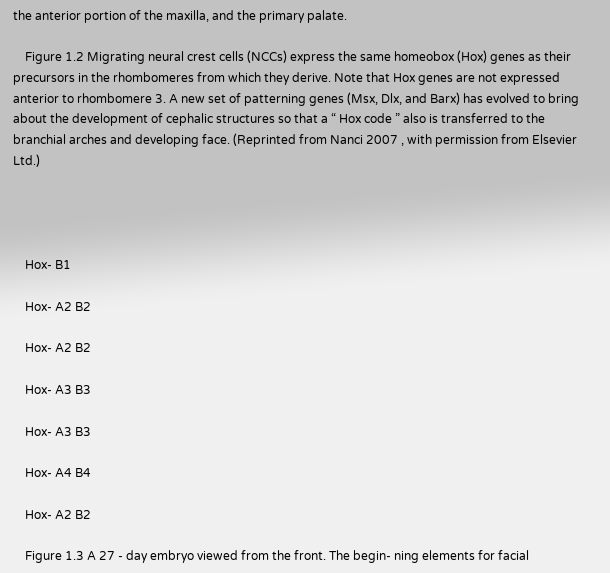the anterior portion of the maxilla, and the primary palate.

    Figure 1.2 Migrating neural crest cells (NCCs) express the same homeobox (Hox) genes as their precursors in the rhombomeres from which they derive. Note that Hox genes are not expressed anterior to rhombomere 3. A new set of patterning genes (Msx, Dlx, and Barx) has evolved to bring about the development of cephalic structures so that a “ Hox code ” also is transferred to the branchial arches and developing face. (Reprinted from Nanci 2007 , with permission from Elsevier Ltd.)




    Hox- B1

    Hox- A2 B2

    Hox- A2 B2

    Hox- A3 B3

    Hox- A3 B3

    Hox- A4 B4

    Hox- A2 B2

    Figure 1.3 A 27 - day embryo viewed from the front. The begin- ning elements for facial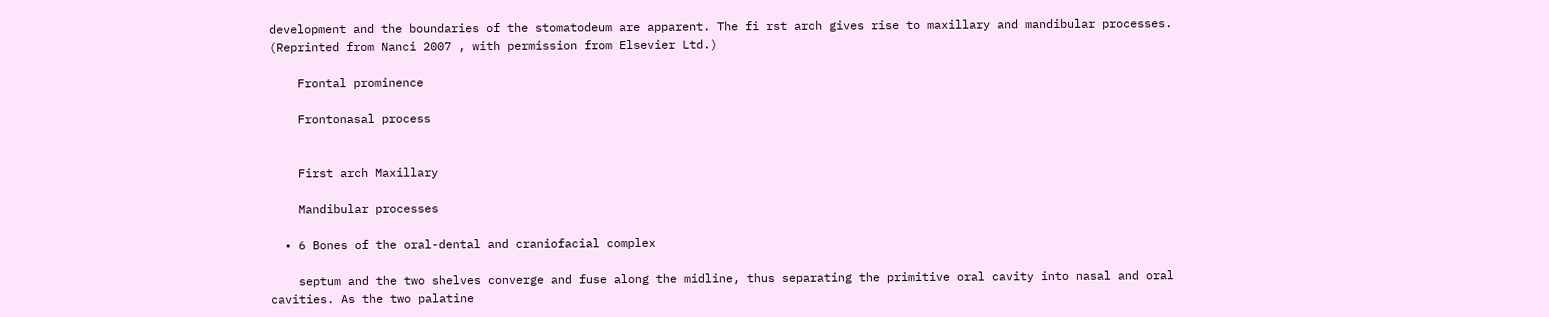development and the boundaries of the stomatodeum are apparent. The fi rst arch gives rise to maxillary and mandibular processes. (Reprinted from Nanci 2007 , with permission from Elsevier Ltd.)

    Frontal prominence

    Frontonasal process


    First arch Maxillary

    Mandibular processes

  • 6 Bones of the oral-dental and craniofacial complex

    septum and the two shelves converge and fuse along the midline, thus separating the primitive oral cavity into nasal and oral cavities. As the two palatine